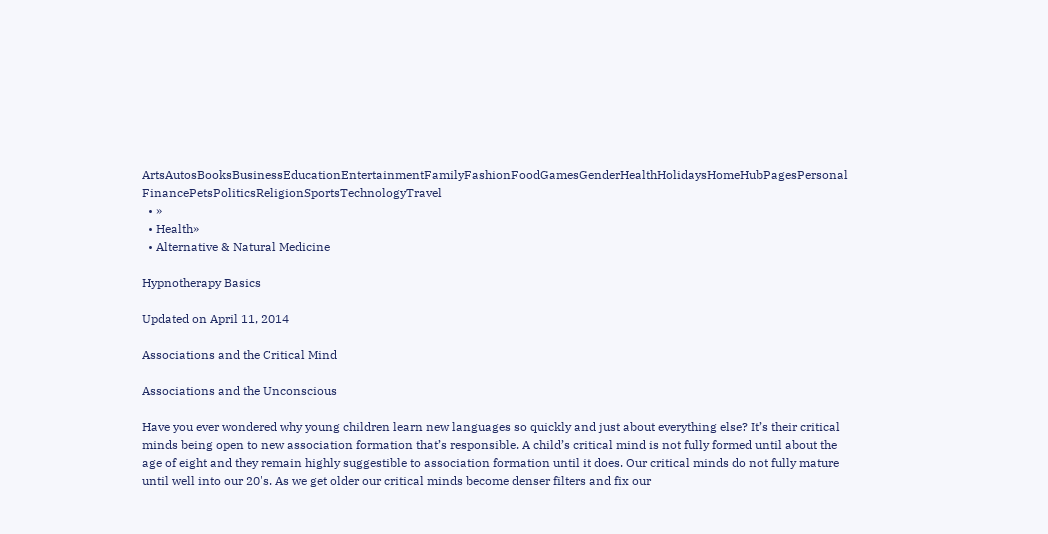ArtsAutosBooksBusinessEducationEntertainmentFamilyFashionFoodGamesGenderHealthHolidaysHomeHubPagesPersonal FinancePetsPoliticsReligionSportsTechnologyTravel
  • »
  • Health»
  • Alternative & Natural Medicine

Hypnotherapy Basics

Updated on April 11, 2014

Associations and the Critical Mind

Associations and the Unconscious

Have you ever wondered why young children learn new languages so quickly and just about everything else? It’s their critical minds being open to new association formation that’s responsible. A child’s critical mind is not fully formed until about the age of eight and they remain highly suggestible to association formation until it does. Our critical minds do not fully mature until well into our 20's. As we get older our critical minds become denser filters and fix our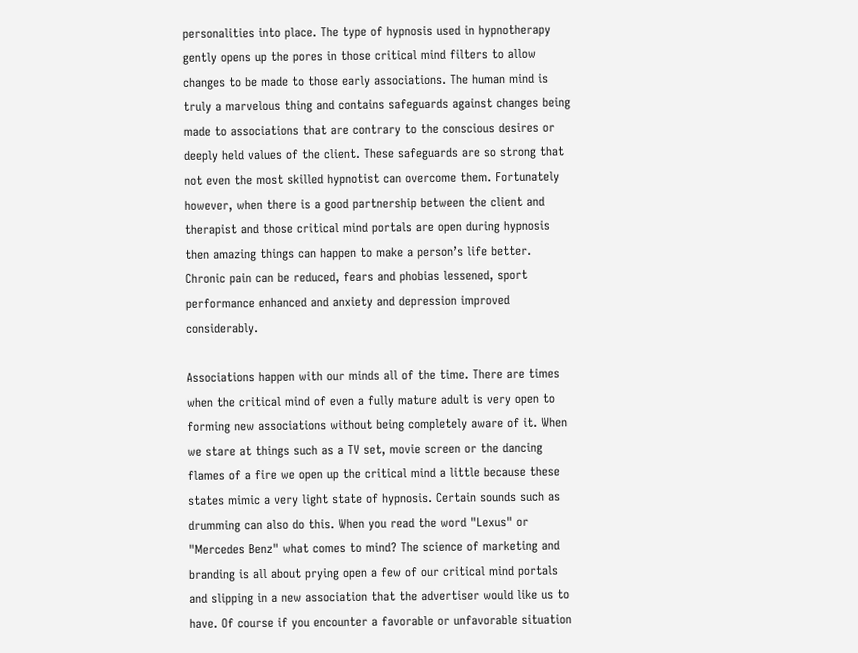personalities into place. The type of hypnosis used in hypnotherapy gently opens up the pores in those critical mind filters to allow changes to be made to those early associations. The human mind is truly a marvelous thing and contains safeguards against changes being made to associations that are contrary to the conscious desires or deeply held values of the client. These safeguards are so strong that not even the most skilled hypnotist can overcome them. Fortunately however, when there is a good partnership between the client and therapist and those critical mind portals are open during hypnosis then amazing things can happen to make a person’s life better. Chronic pain can be reduced, fears and phobias lessened, sport performance enhanced and anxiety and depression improved considerably.

Associations happen with our minds all of the time. There are times when the critical mind of even a fully mature adult is very open to forming new associations without being completely aware of it. When we stare at things such as a TV set, movie screen or the dancing flames of a fire we open up the critical mind a little because these states mimic a very light state of hypnosis. Certain sounds such as drumming can also do this. When you read the word "Lexus" or "Mercedes Benz" what comes to mind? The science of marketing and branding is all about prying open a few of our critical mind portals and slipping in a new association that the advertiser would like us to have. Of course if you encounter a favorable or unfavorable situation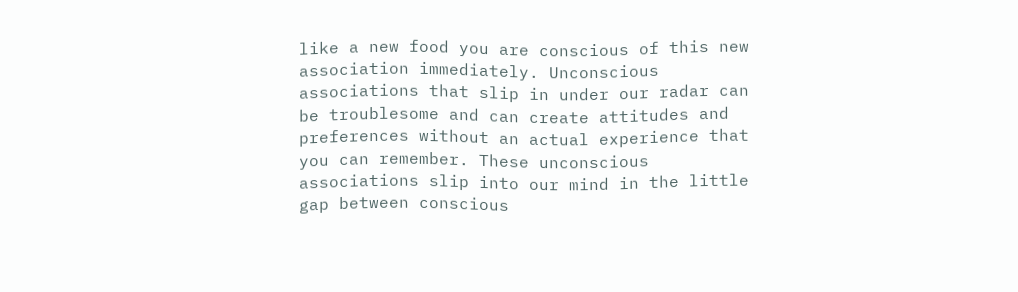like a new food you are conscious of this new association immediately. Unconscious associations that slip in under our radar can be troublesome and can create attitudes and preferences without an actual experience that you can remember. These unconscious associations slip into our mind in the little gap between conscious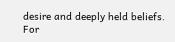desire and deeply held beliefs. For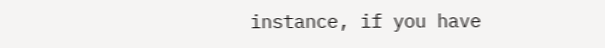instance, if you have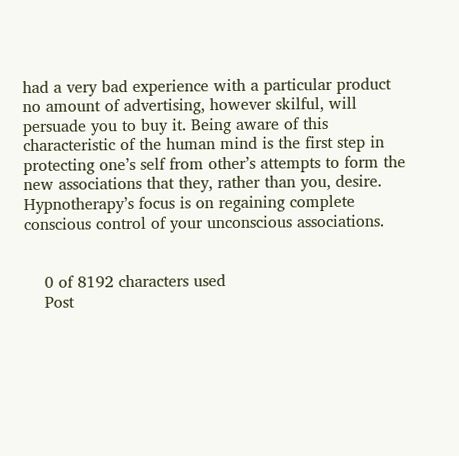had a very bad experience with a particular product no amount of advertising, however skilful, will persuade you to buy it. Being aware of this characteristic of the human mind is the first step in protecting one’s self from other’s attempts to form the new associations that they, rather than you, desire. Hypnotherapy’s focus is on regaining complete conscious control of your unconscious associations.


    0 of 8192 characters used
    Post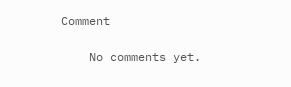Comment

    No comments yet.